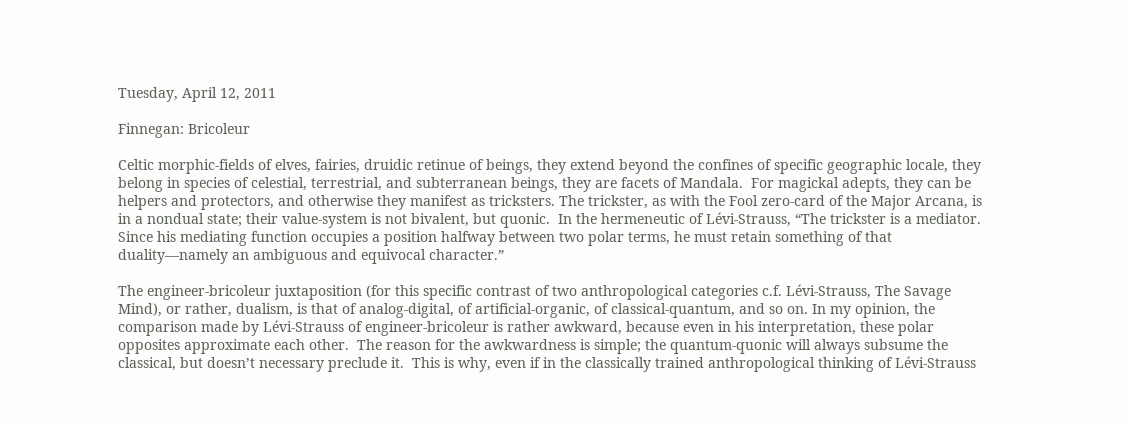Tuesday, April 12, 2011

Finnegan: Bricoleur

Celtic morphic-fields of elves, fairies, druidic retinue of beings, they extend beyond the confines of specific geographic locale, they belong in species of celestial, terrestrial, and subterranean beings, they are facets of Mandala.  For magickal adepts, they can be helpers and protectors, and otherwise they manifest as tricksters. The trickster, as with the Fool zero-card of the Major Arcana, is in a nondual state; their value-system is not bivalent, but quonic.  In the hermeneutic of Lévi-Strauss, “The trickster is a mediator. Since his mediating function occupies a position halfway between two polar terms, he must retain something of that duality—namely an ambiguous and equivocal character.”

The engineer-bricoleur juxtaposition (for this specific contrast of two anthropological categories c.f. Lévi-Strauss, The Savage Mind), or rather, dualism, is that of analog-digital, of artificial-organic, of classical-quantum, and so on. In my opinion, the comparison made by Lévi-Strauss of engineer-bricoleur is rather awkward, because even in his interpretation, these polar opposites approximate each other.  The reason for the awkwardness is simple; the quantum-quonic will always subsume the classical, but doesn’t necessary preclude it.  This is why, even if in the classically trained anthropological thinking of Lévi-Strauss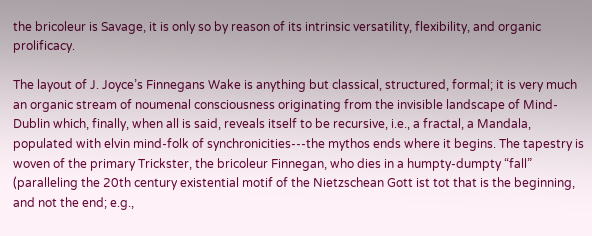the bricoleur is Savage, it is only so by reason of its intrinsic versatility, flexibility, and organic prolificacy.

The layout of J. Joyce’s Finnegans Wake is anything but classical, structured, formal; it is very much an organic stream of noumenal consciousness originating from the invisible landscape of Mind-Dublin which, finally, when all is said, reveals itself to be recursive, i.e., a fractal, a Mandala, populated with elvin mind-folk of synchronicities---the mythos ends where it begins. The tapestry is woven of the primary Trickster, the bricoleur Finnegan, who dies in a humpty-dumpty “fall” (paralleling the 20th century existential motif of the Nietzschean Gott ist tot that is the beginning, and not the end; e.g.,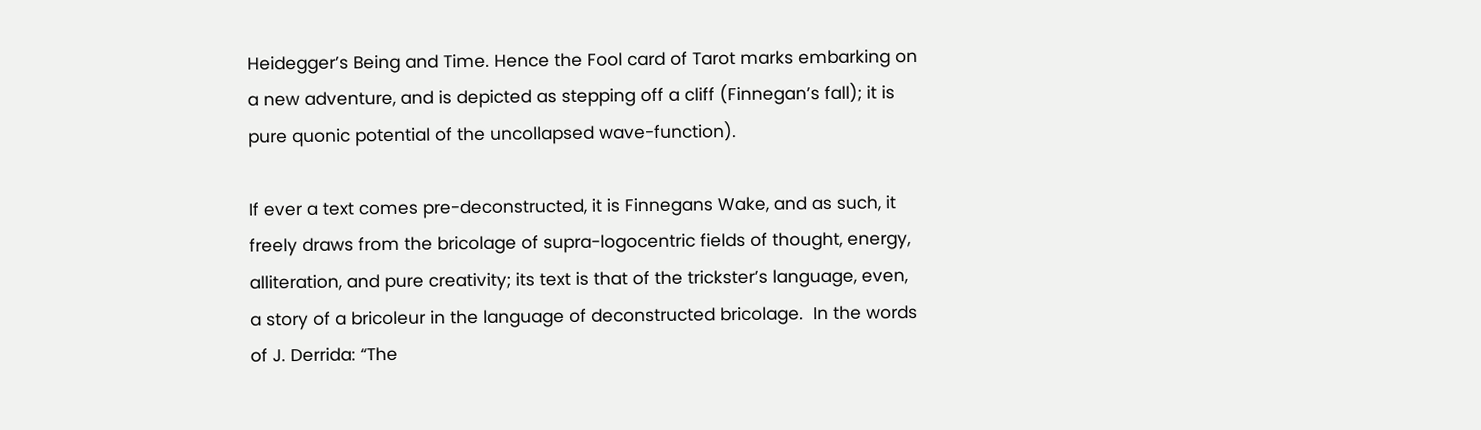Heidegger’s Being and Time. Hence the Fool card of Tarot marks embarking on a new adventure, and is depicted as stepping off a cliff (Finnegan’s fall); it is pure quonic potential of the uncollapsed wave-function).

If ever a text comes pre-deconstructed, it is Finnegans Wake, and as such, it freely draws from the bricolage of supra-logocentric fields of thought, energy, alliteration, and pure creativity; its text is that of the trickster’s language, even, a story of a bricoleur in the language of deconstructed bricolage.  In the words of J. Derrida: “The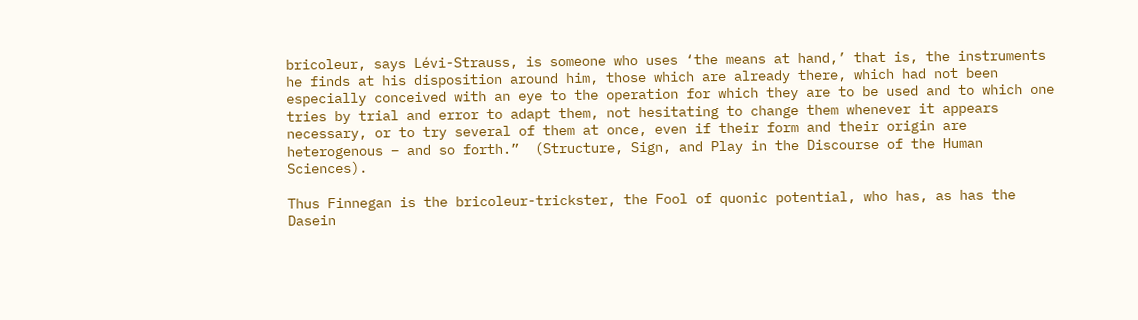bricoleur, says Lévi-Strauss, is someone who uses ‘the means at hand,’ that is, the instruments he finds at his disposition around him, those which are already there, which had not been especially conceived with an eye to the operation for which they are to be used and to which one tries by trial and error to adapt them, not hesitating to change them whenever it appears necessary, or to try several of them at once, even if their form and their origin are heterogenous – and so forth.”  (Structure, Sign, and Play in the Discourse of the Human Sciences).

Thus Finnegan is the bricoleur-trickster, the Fool of quonic potential, who has, as has the Dasein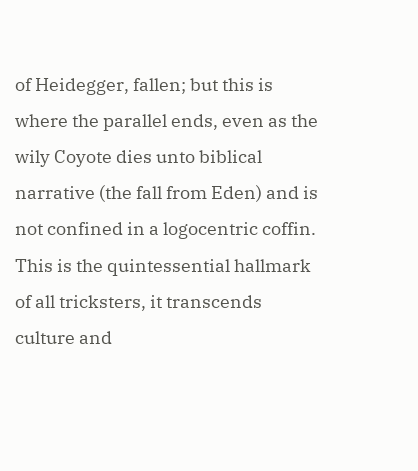of Heidegger, fallen; but this is where the parallel ends, even as the wily Coyote dies unto biblical narrative (the fall from Eden) and is not confined in a logocentric coffin.  This is the quintessential hallmark of all tricksters, it transcends culture and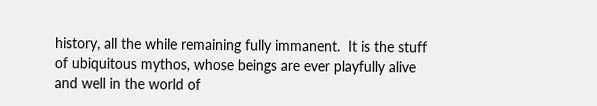history, all the while remaining fully immanent.  It is the stuff of ubiquitous mythos, whose beings are ever playfully alive and well in the world of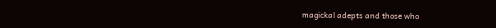magickal adepts and those who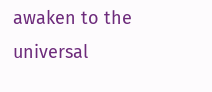awaken to the universal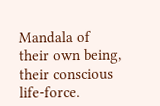Mandala of their own being, their conscious life-force.